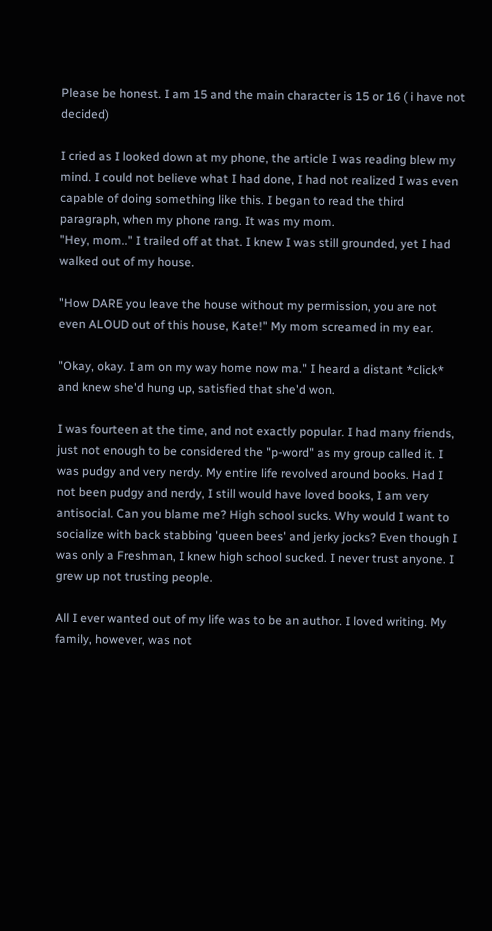Please be honest. I am 15 and the main character is 15 or 16 ( i have not decided)

I cried as I looked down at my phone, the article I was reading blew my mind. I could not believe what I had done, I had not realized I was even capable of doing something like this. I began to read the third paragraph, when my phone rang. It was my mom.
"Hey, mom.." I trailed off at that. I knew I was still grounded, yet I had walked out of my house.

"How DARE you leave the house without my permission, you are not even ALOUD out of this house, Kate!" My mom screamed in my ear.

"Okay, okay. I am on my way home now ma." I heard a distant *click* and knew she'd hung up, satisfied that she'd won.

I was fourteen at the time, and not exactly popular. I had many friends, just not enough to be considered the "p-word" as my group called it. I was pudgy and very nerdy. My entire life revolved around books. Had I not been pudgy and nerdy, I still would have loved books, I am very antisocial. Can you blame me? High school sucks. Why would I want to socialize with back stabbing 'queen bees' and jerky jocks? Even though I was only a Freshman, I knew high school sucked. I never trust anyone. I grew up not trusting people.

All I ever wanted out of my life was to be an author. I loved writing. My family, however, was not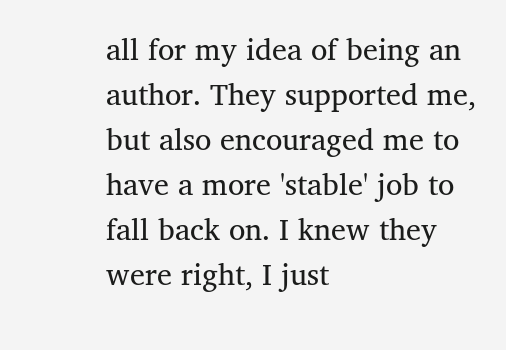all for my idea of being an author. They supported me, but also encouraged me to have a more 'stable' job to fall back on. I knew they were right, I just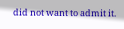did not want to admit it.